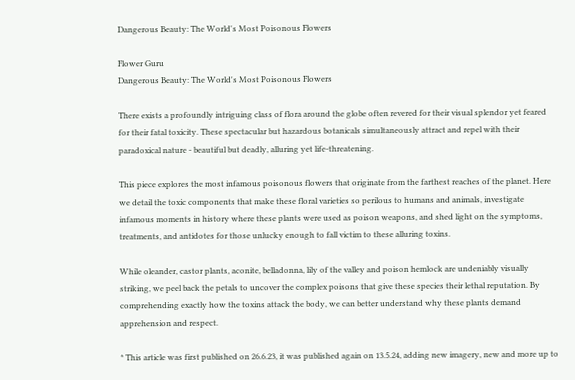Dangerous Beauty: The World's Most Poisonous Flowers

Flower Guru
Dangerous Beauty: The World's Most Poisonous Flowers

There exists a profoundly intriguing class of flora around the globe often revered for their visual splendor yet feared for their fatal toxicity. These spectacular but hazardous botanicals simultaneously attract and repel with their paradoxical nature - beautiful but deadly, alluring yet life-threatening.

This piece explores the most infamous poisonous flowers that originate from the farthest reaches of the planet. Here we detail the toxic components that make these floral varieties so perilous to humans and animals, investigate infamous moments in history where these plants were used as poison weapons, and shed light on the symptoms, treatments, and antidotes for those unlucky enough to fall victim to these alluring toxins.

While oleander, castor plants, aconite, belladonna, lily of the valley and poison hemlock are undeniably visually striking, we peel back the petals to uncover the complex poisons that give these species their lethal reputation. By comprehending exactly how the toxins attack the body, we can better understand why these plants demand apprehension and respect.

* This article was first published on 26.6.23, it was published again on 13.5.24, adding new imagery, new and more up to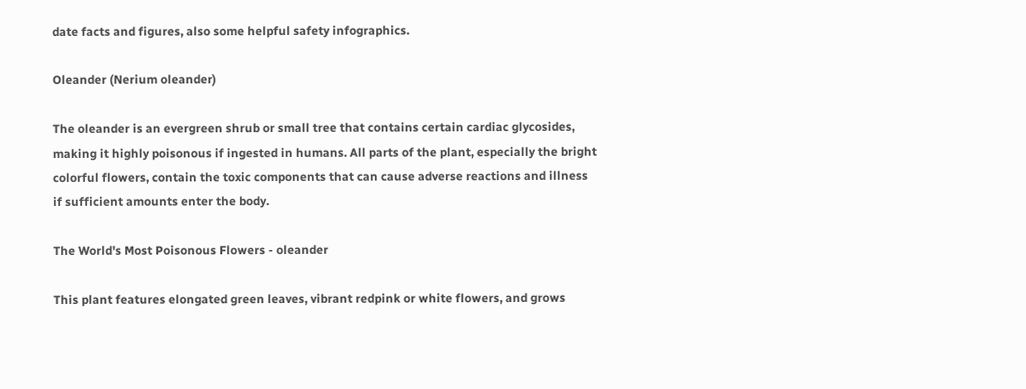date facts and figures, also some helpful safety infographics.

Oleander (Nerium oleander)

The oleander is an evergreen shrub or small tree that contains certain cardiac glycosides, making it highly poisonous if ingested in humans. All parts of the plant, especially the bright colorful flowers, contain the toxic components that can cause adverse reactions and illness if sufficient amounts enter the body.

The World's Most Poisonous Flowers - oleander

This plant features elongated green leaves, vibrant redpink or white flowers, and grows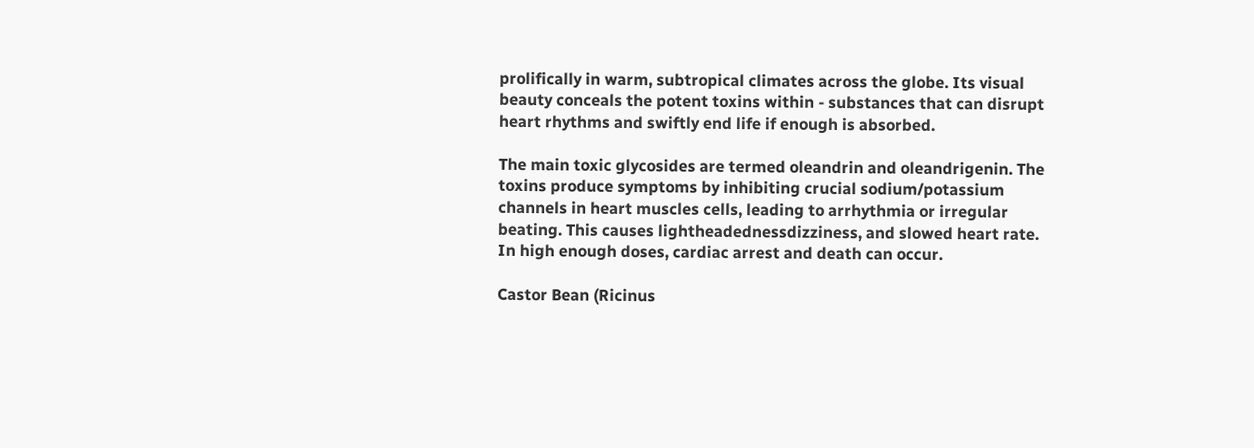prolifically in warm, subtropical climates across the globe. Its visual beauty conceals the potent toxins within - substances that can disrupt heart rhythms and swiftly end life if enough is absorbed.

The main toxic glycosides are termed oleandrin and oleandrigenin. The toxins produce symptoms by inhibiting crucial sodium/potassium channels in heart muscles cells, leading to arrhythmia or irregular beating. This causes lightheadednessdizziness, and slowed heart rate. In high enough doses, cardiac arrest and death can occur.

Castor Bean (Ricinus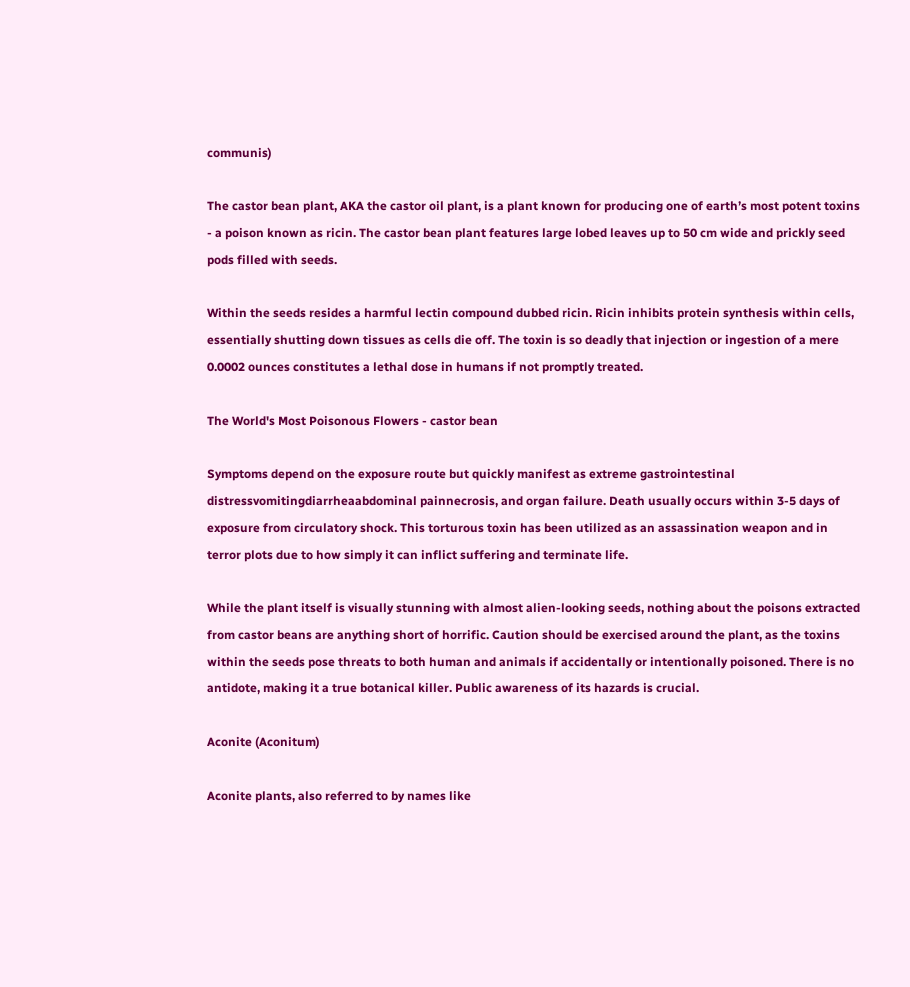communis)

The castor bean plant, AKA the castor oil plant, is a plant known for producing one of earth’s most potent toxins - a poison known as ricin. The castor bean plant features large lobed leaves up to 50 cm wide and prickly seed pods filled with seeds.

Within the seeds resides a harmful lectin compound dubbed ricin. Ricin inhibits protein synthesis within cells, essentially shutting down tissues as cells die off. The toxin is so deadly that injection or ingestion of a mere 0.0002 ounces constitutes a lethal dose in humans if not promptly treated.

The World's Most Poisonous Flowers - castor bean

Symptoms depend on the exposure route but quickly manifest as extreme gastrointestinal distressvomitingdiarrheaabdominal painnecrosis, and organ failure. Death usually occurs within 3-5 days of exposure from circulatory shock. This torturous toxin has been utilized as an assassination weapon and in terror plots due to how simply it can inflict suffering and terminate life.

While the plant itself is visually stunning with almost alien-looking seeds, nothing about the poisons extracted from castor beans are anything short of horrific. Caution should be exercised around the plant, as the toxins within the seeds pose threats to both human and animals if accidentally or intentionally poisoned. There is no antidote, making it a true botanical killer. Public awareness of its hazards is crucial.

Aconite (Aconitum)

Aconite plants, also referred to by names like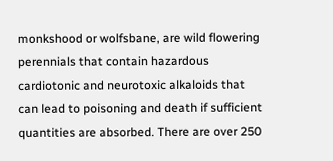monkshood or wolfsbane, are wild flowering perennials that contain hazardous cardiotonic and neurotoxic alkaloids that can lead to poisoning and death if sufficient quantities are absorbed. There are over 250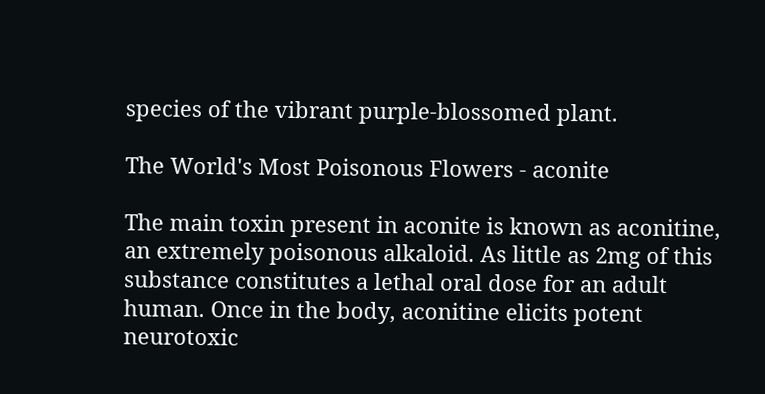species of the vibrant purple-blossomed plant.

The World's Most Poisonous Flowers - aconite

The main toxin present in aconite is known as aconitine, an extremely poisonous alkaloid. As little as 2mg of this substance constitutes a lethal oral dose for an adult human. Once in the body, aconitine elicits potent neurotoxic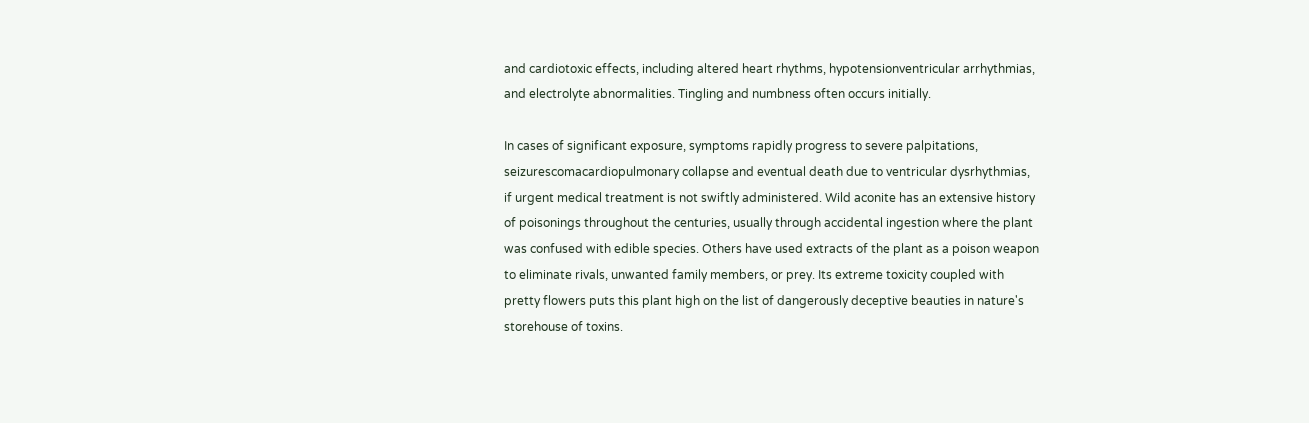and cardiotoxic effects, including altered heart rhythms, hypotensionventricular arrhythmias, and electrolyte abnormalities. Tingling and numbness often occurs initially.

In cases of significant exposure, symptoms rapidly progress to severe palpitations, seizurescomacardiopulmonary collapse and eventual death due to ventricular dysrhythmias, if urgent medical treatment is not swiftly administered. Wild aconite has an extensive history of poisonings throughout the centuries, usually through accidental ingestion where the plant was confused with edible species. Others have used extracts of the plant as a poison weapon to eliminate rivals, unwanted family members, or prey. Its extreme toxicity coupled with pretty flowers puts this plant high on the list of dangerously deceptive beauties in nature's storehouse of toxins.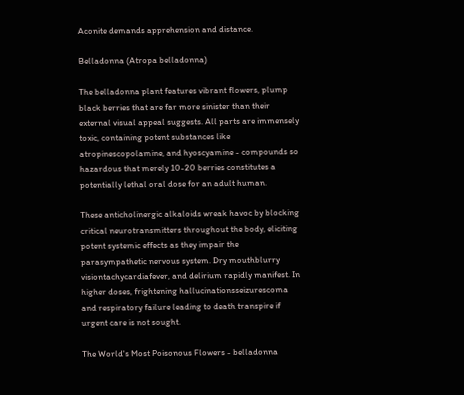Aconite demands apprehension and distance.

Belladonna (Atropa belladonna)

The belladonna plant features vibrant flowers, plump black berries that are far more sinister than their external visual appeal suggests. All parts are immensely toxic, containing potent substances like atropinescopolamine, and hyoscyamine - compounds so hazardous that merely 10-20 berries constitutes a potentially lethal oral dose for an adult human.

These anticholinergic alkaloids wreak havoc by blocking critical neurotransmitters throughout the body, eliciting potent systemic effects as they impair the parasympathetic nervous system. Dry mouthblurry visiontachycardiafever, and delirium rapidly manifest. In higher doses, frightening hallucinationsseizurescoma and respiratory failure leading to death transpire if urgent care is not sought.

The World's Most Poisonous Flowers - belladonna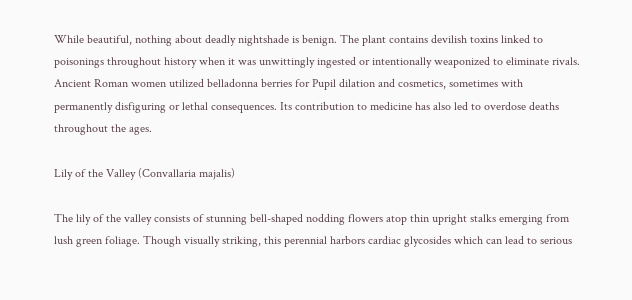While beautiful, nothing about deadly nightshade is benign. The plant contains devilish toxins linked to poisonings throughout history when it was unwittingly ingested or intentionally weaponized to eliminate rivals. Ancient Roman women utilized belladonna berries for Pupil dilation and cosmetics, sometimes with permanently disfiguring or lethal consequences. Its contribution to medicine has also led to overdose deaths throughout the ages.

Lily of the Valley (Convallaria majalis)

The lily of the valley consists of stunning bell-shaped nodding flowers atop thin upright stalks emerging from lush green foliage. Though visually striking, this perennial harbors cardiac glycosides which can lead to serious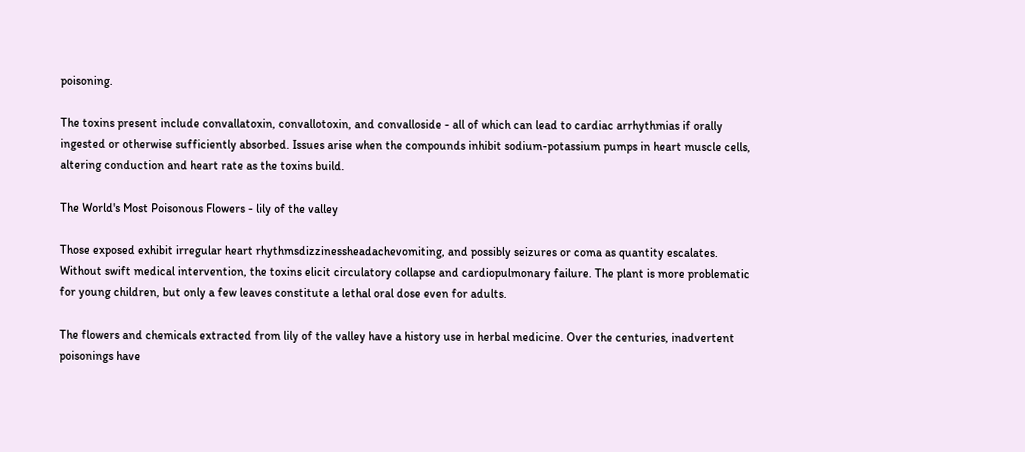poisoning.

The toxins present include convallatoxin, convallotoxin, and convalloside - all of which can lead to cardiac arrhythmias if orally ingested or otherwise sufficiently absorbed. Issues arise when the compounds inhibit sodium-potassium pumps in heart muscle cells, altering conduction and heart rate as the toxins build.

The World's Most Poisonous Flowers - lily of the valley

Those exposed exhibit irregular heart rhythmsdizzinessheadachevomiting, and possibly seizures or coma as quantity escalates. Without swift medical intervention, the toxins elicit circulatory collapse and cardiopulmonary failure. The plant is more problematic for young children, but only a few leaves constitute a lethal oral dose even for adults.

The flowers and chemicals extracted from lily of the valley have a history use in herbal medicine. Over the centuries, inadvertent poisonings have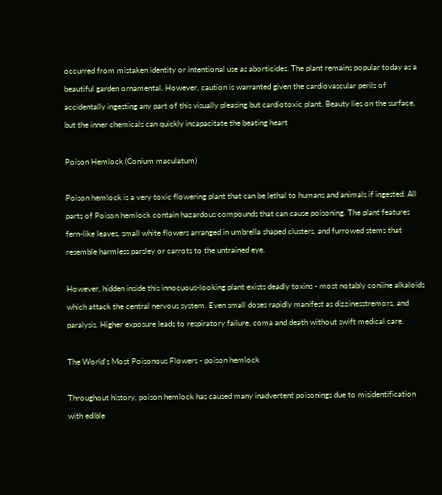occurred from mistaken identity or intentional use as aborticides. The plant remains popular today as a beautiful garden ornamental. However, caution is warranted given the cardiovascular perils of accidentally ingesting any part of this visually pleasing but cardiotoxic plant. Beauty lies on the surface, but the inner chemicals can quickly incapacitate the beating heart

Poison Hemlock (Conium maculatum)

Poison hemlock is a very toxic flowering plant that can be lethal to humans and animals if ingested. All parts of Poison hemlock contain hazardous compounds that can cause poisoning. The plant features fern-like leaves, small white flowers arranged in umbrella shaped clusters, and furrowed stems that resemble harmless parsley or carrots to the untrained eye.

However, hidden inside this innocuous-looking plant exists deadly toxins - most notably coniine alkaloids which attack the central nervous system. Even small doses rapidly manifest as dizzinesstremors, and paralysis. Higher exposure leads to respiratory failure, coma and death without swift medical care.

The World's Most Poisonous Flowers - poison hemlock

Throughout history, poison hemlock has caused many inadvertent poisonings due to misidentification with edible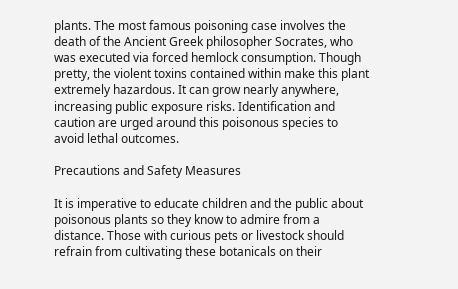plants. The most famous poisoning case involves the death of the Ancient Greek philosopher Socrates, who was executed via forced hemlock consumption. Though pretty, the violent toxins contained within make this plant extremely hazardous. It can grow nearly anywhere, increasing public exposure risks. Identification and caution are urged around this poisonous species to avoid lethal outcomes.

Precautions and Safety Measures

It is imperative to educate children and the public about poisonous plants so they know to admire from a distance. Those with curious pets or livestock should refrain from cultivating these botanicals on their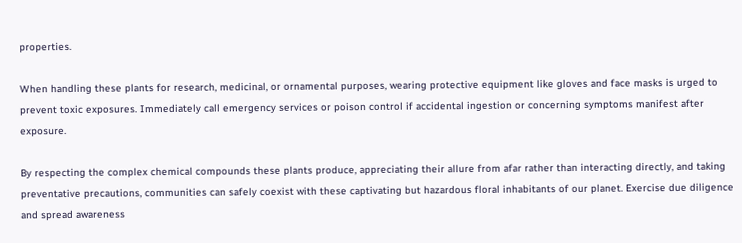properties.

When handling these plants for research, medicinal, or ornamental purposes, wearing protective equipment like gloves and face masks is urged to prevent toxic exposures. Immediately call emergency services or poison control if accidental ingestion or concerning symptoms manifest after exposure.

By respecting the complex chemical compounds these plants produce, appreciating their allure from afar rather than interacting directly, and taking preventative precautions, communities can safely coexist with these captivating but hazardous floral inhabitants of our planet. Exercise due diligence and spread awareness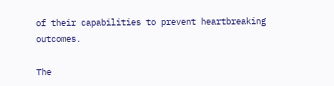of their capabilities to prevent heartbreaking outcomes.

The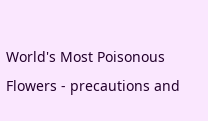World's Most Poisonous Flowers - precautions and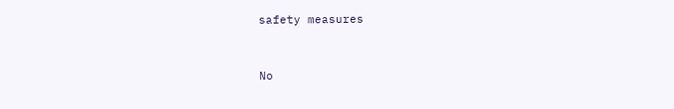safety measures


No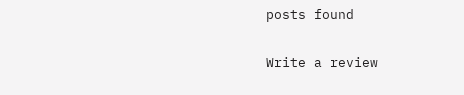posts found

Write a review